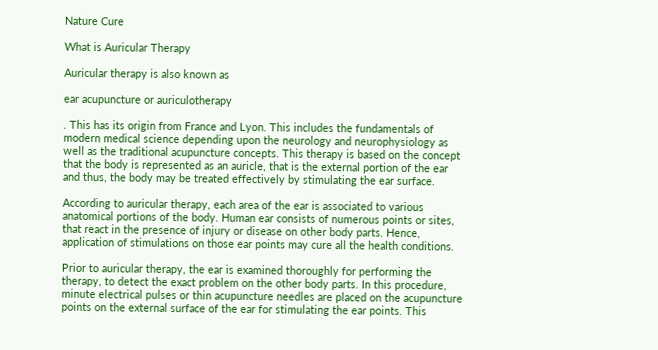Nature Cure

What is Auricular Therapy

Auricular therapy is also known as

ear acupuncture or auriculotherapy

. This has its origin from France and Lyon. This includes the fundamentals of modern medical science depending upon the neurology and neurophysiology as well as the traditional acupuncture concepts. This therapy is based on the concept that the body is represented as an auricle, that is the external portion of the ear and thus, the body may be treated effectively by stimulating the ear surface.

According to auricular therapy, each area of the ear is associated to various anatomical portions of the body. Human ear consists of numerous points or sites, that react in the presence of injury or disease on other body parts. Hence, application of stimulations on those ear points may cure all the health conditions.

Prior to auricular therapy, the ear is examined thoroughly for performing the therapy, to detect the exact problem on the other body parts. In this procedure, minute electrical pulses or thin acupuncture needles are placed on the acupuncture points on the external surface of the ear for stimulating the ear points. This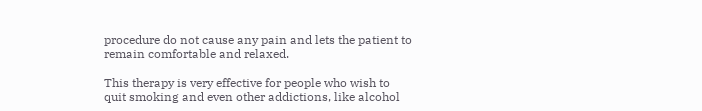procedure do not cause any pain and lets the patient to remain comfortable and relaxed.

This therapy is very effective for people who wish to quit smoking and even other addictions, like alcohol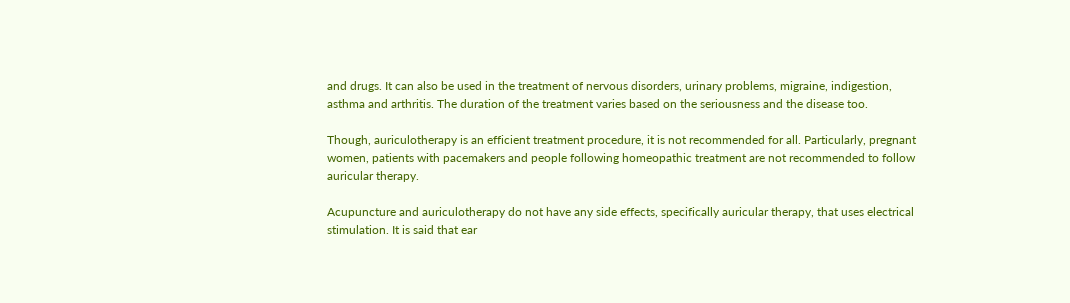and drugs. It can also be used in the treatment of nervous disorders, urinary problems, migraine, indigestion, asthma and arthritis. The duration of the treatment varies based on the seriousness and the disease too.

Though, auriculotherapy is an efficient treatment procedure, it is not recommended for all. Particularly, pregnant women, patients with pacemakers and people following homeopathic treatment are not recommended to follow auricular therapy.

Acupuncture and auriculotherapy do not have any side effects, specifically auricular therapy, that uses electrical stimulation. It is said that ear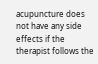acupuncture does not have any side effects if the therapist follows the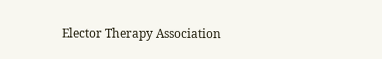Elector Therapy Association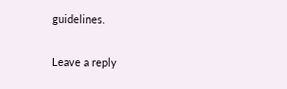guidelines.

Leave a reply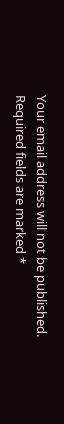Your email address will not be published. Required fields are marked *